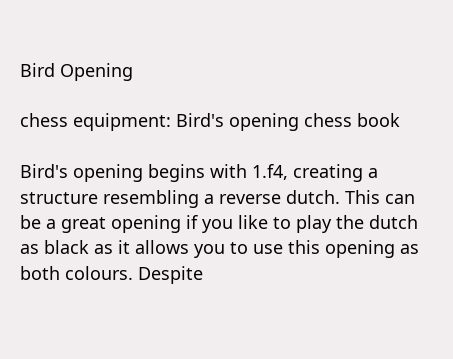Bird Opening

chess equipment: Bird's opening chess book

Bird's opening begins with 1.f4, creating a structure resembling a reverse dutch. This can be a great opening if you like to play the dutch as black as it allows you to use this opening as both colours. Despite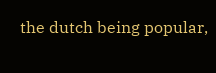the dutch being popular,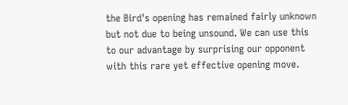the Bird's opening has remained fairly unknown but not due to being unsound. We can use this to our advantage by surprising our opponent with this rare yet effective opening move.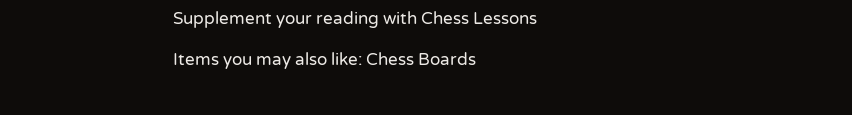Supplement your reading with Chess Lessons

Items you may also like: Chess Boards